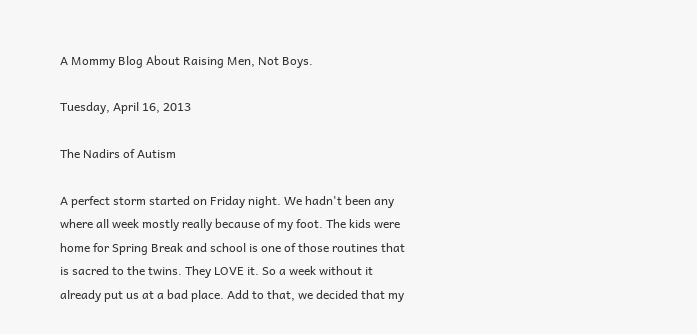A Mommy Blog About Raising Men, Not Boys.

Tuesday, April 16, 2013

The Nadirs of Autism

A perfect storm started on Friday night. We hadn't been any where all week mostly really because of my foot. The kids were home for Spring Break and school is one of those routines that is sacred to the twins. They LOVE it. So a week without it already put us at a bad place. Add to that, we decided that my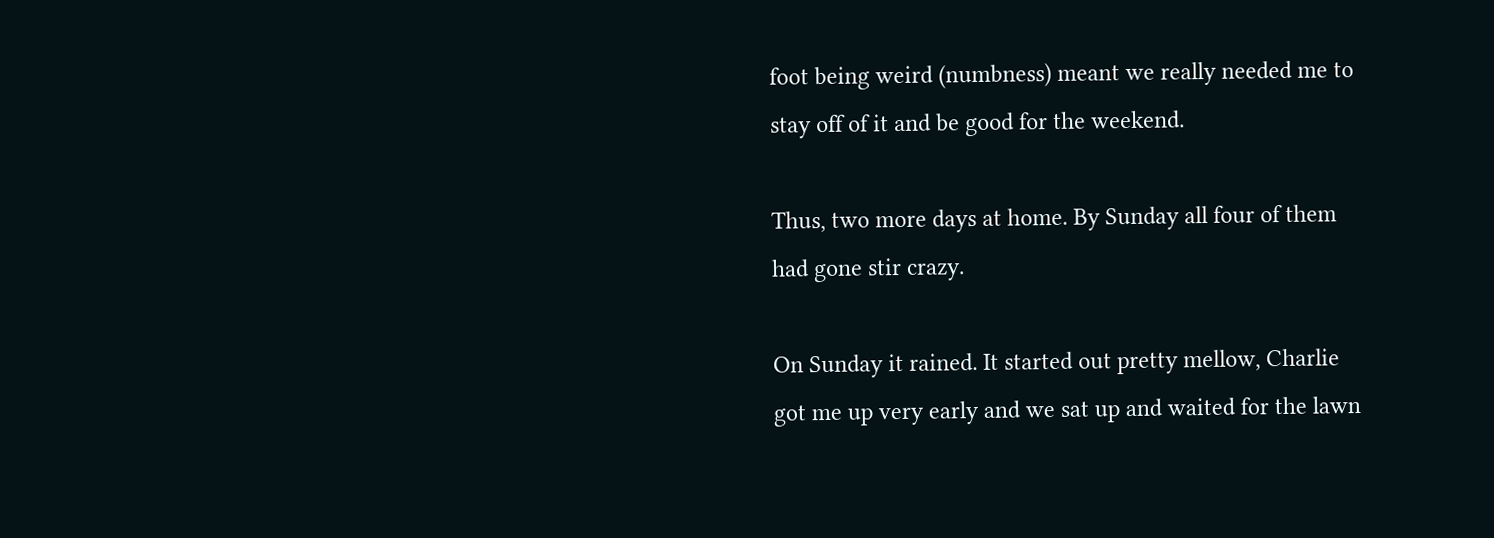foot being weird (numbness) meant we really needed me to stay off of it and be good for the weekend.

Thus, two more days at home. By Sunday all four of them had gone stir crazy.

On Sunday it rained. It started out pretty mellow, Charlie got me up very early and we sat up and waited for the lawn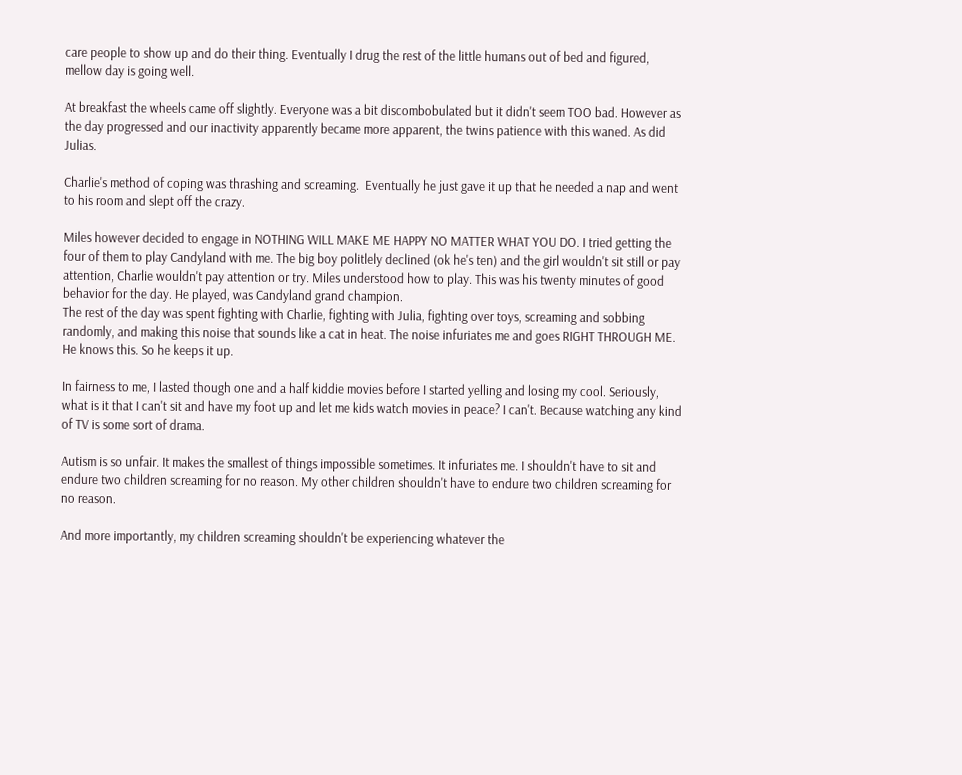care people to show up and do their thing. Eventually I drug the rest of the little humans out of bed and figured, mellow day is going well.

At breakfast the wheels came off slightly. Everyone was a bit discombobulated but it didn't seem TOO bad. However as the day progressed and our inactivity apparently became more apparent, the twins patience with this waned. As did Julias.

Charlie's method of coping was thrashing and screaming.  Eventually he just gave it up that he needed a nap and went to his room and slept off the crazy.

Miles however decided to engage in NOTHING WILL MAKE ME HAPPY NO MATTER WHAT YOU DO. I tried getting the four of them to play Candyland with me. The big boy politlely declined (ok he's ten) and the girl wouldn't sit still or pay attention, Charlie wouldn't pay attention or try. Miles understood how to play. This was his twenty minutes of good behavior for the day. He played, was Candyland grand champion.
The rest of the day was spent fighting with Charlie, fighting with Julia, fighting over toys, screaming and sobbing randomly, and making this noise that sounds like a cat in heat. The noise infuriates me and goes RIGHT THROUGH ME. He knows this. So he keeps it up.

In fairness to me, I lasted though one and a half kiddie movies before I started yelling and losing my cool. Seriously, what is it that I can't sit and have my foot up and let me kids watch movies in peace? I can't. Because watching any kind of TV is some sort of drama.

Autism is so unfair. It makes the smallest of things impossible sometimes. It infuriates me. I shouldn't have to sit and endure two children screaming for no reason. My other children shouldn't have to endure two children screaming for no reason.

And more importantly, my children screaming shouldn't be experiencing whatever the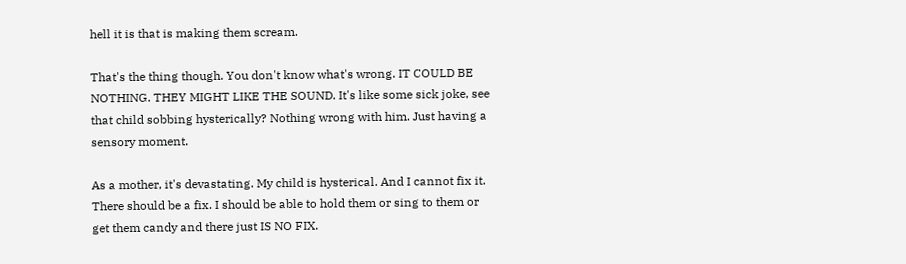hell it is that is making them scream.

That's the thing though. You don't know what's wrong. IT COULD BE NOTHING. THEY MIGHT LIKE THE SOUND. It's like some sick joke, see that child sobbing hysterically? Nothing wrong with him. Just having a sensory moment.

As a mother, it's devastating. My child is hysterical. And I cannot fix it. There should be a fix. I should be able to hold them or sing to them or get them candy and there just IS NO FIX.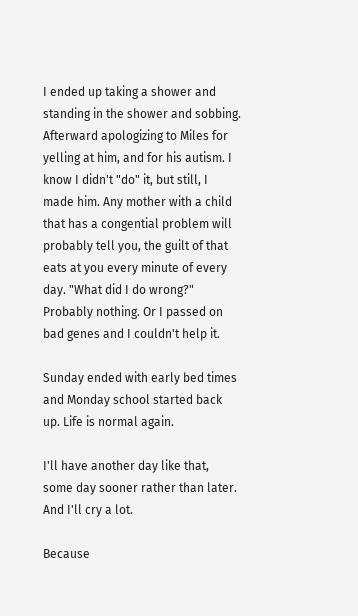I ended up taking a shower and standing in the shower and sobbing. Afterward apologizing to Miles for yelling at him, and for his autism. I know I didn't "do" it, but still, I made him. Any mother with a child that has a congential problem will probably tell you, the guilt of that eats at you every minute of every day. "What did I do wrong?" Probably nothing. Or I passed on bad genes and I couldn't help it.

Sunday ended with early bed times and Monday school started back up. Life is normal again.

I'll have another day like that, some day sooner rather than later. And I'll cry a lot.

Because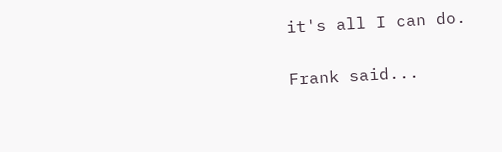it's all I can do.


Frank said...